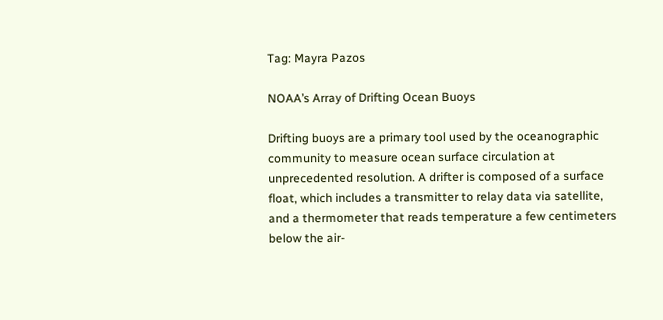Tag: Mayra Pazos

NOAA’s Array of Drifting Ocean Buoys

Drifting buoys are a primary tool used by the oceanographic community to measure ocean surface circulation at unprecedented resolution. A drifter is composed of a surface float, which includes a transmitter to relay data via satellite, and a thermometer that reads temperature a few centimeters below the air-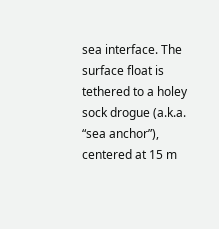sea interface. The surface float is tethered to a holey sock drogue (a.k.a. “sea anchor”), centered at 15 m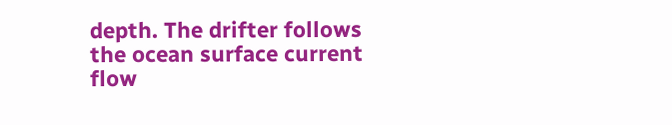depth. The drifter follows the ocean surface current flow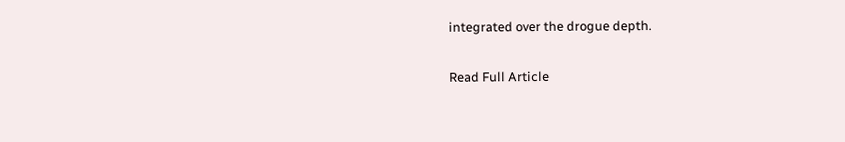integrated over the drogue depth.

Read Full Article